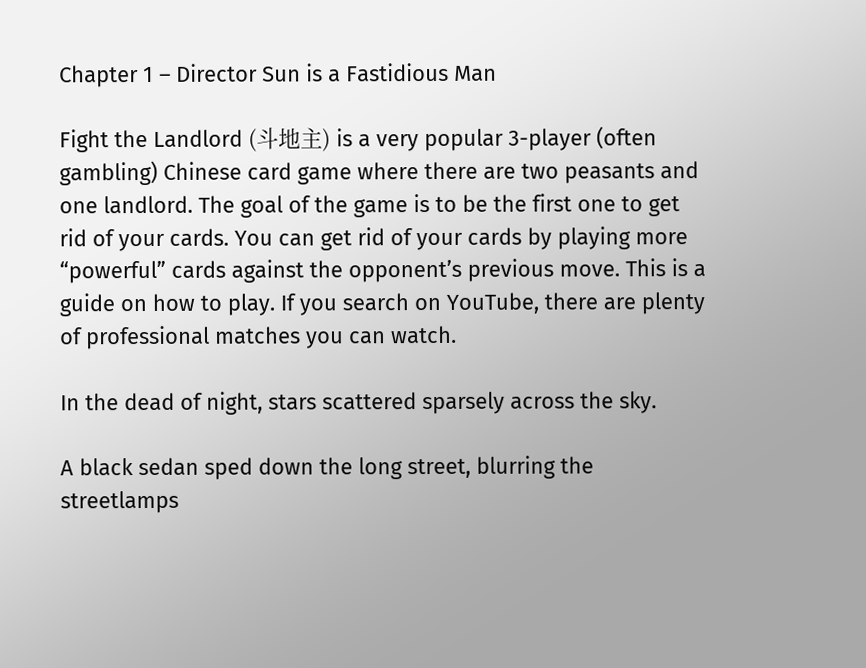Chapter 1 – Director Sun is a Fastidious Man

Fight the Landlord (斗地主) is a very popular 3-player (often gambling) Chinese card game where there are two peasants and one landlord. The goal of the game is to be the first one to get rid of your cards. You can get rid of your cards by playing more “powerful” cards against the opponent’s previous move. This is a guide on how to play. If you search on YouTube, there are plenty of professional matches you can watch.

In the dead of night, stars scattered sparsely across the sky.

A black sedan sped down the long street, blurring the streetlamps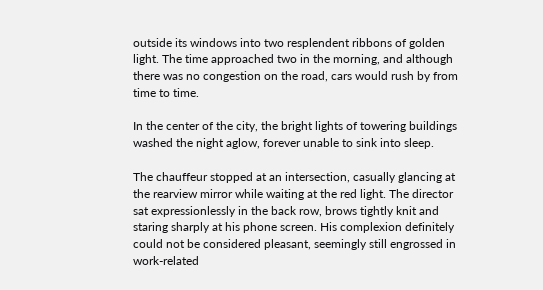outside its windows into two resplendent ribbons of golden light. The time approached two in the morning, and although there was no congestion on the road, cars would rush by from time to time.

In the center of the city, the bright lights of towering buildings washed the night aglow, forever unable to sink into sleep.

The chauffeur stopped at an intersection, casually glancing at the rearview mirror while waiting at the red light. The director sat expressionlessly in the back row, brows tightly knit and staring sharply at his phone screen. His complexion definitely could not be considered pleasant, seemingly still engrossed in work-related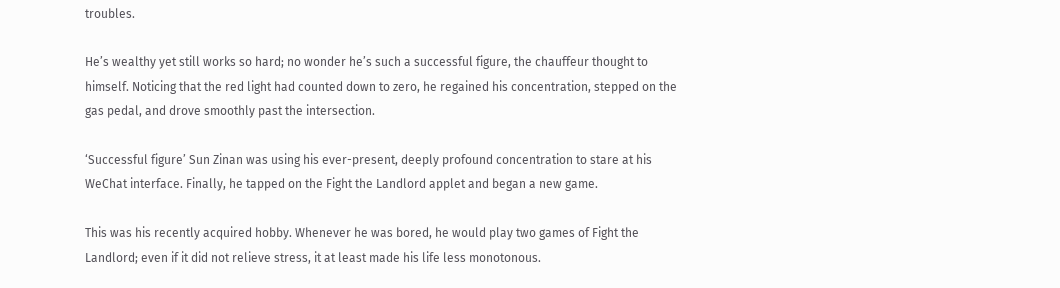troubles.

He’s wealthy yet still works so hard; no wonder he’s such a successful figure, the chauffeur thought to himself. Noticing that the red light had counted down to zero, he regained his concentration, stepped on the gas pedal, and drove smoothly past the intersection.

‘Successful figure’ Sun Zinan was using his ever-present, deeply profound concentration to stare at his WeChat interface. Finally, he tapped on the Fight the Landlord applet and began a new game.

This was his recently acquired hobby. Whenever he was bored, he would play two games of Fight the Landlord; even if it did not relieve stress, it at least made his life less monotonous.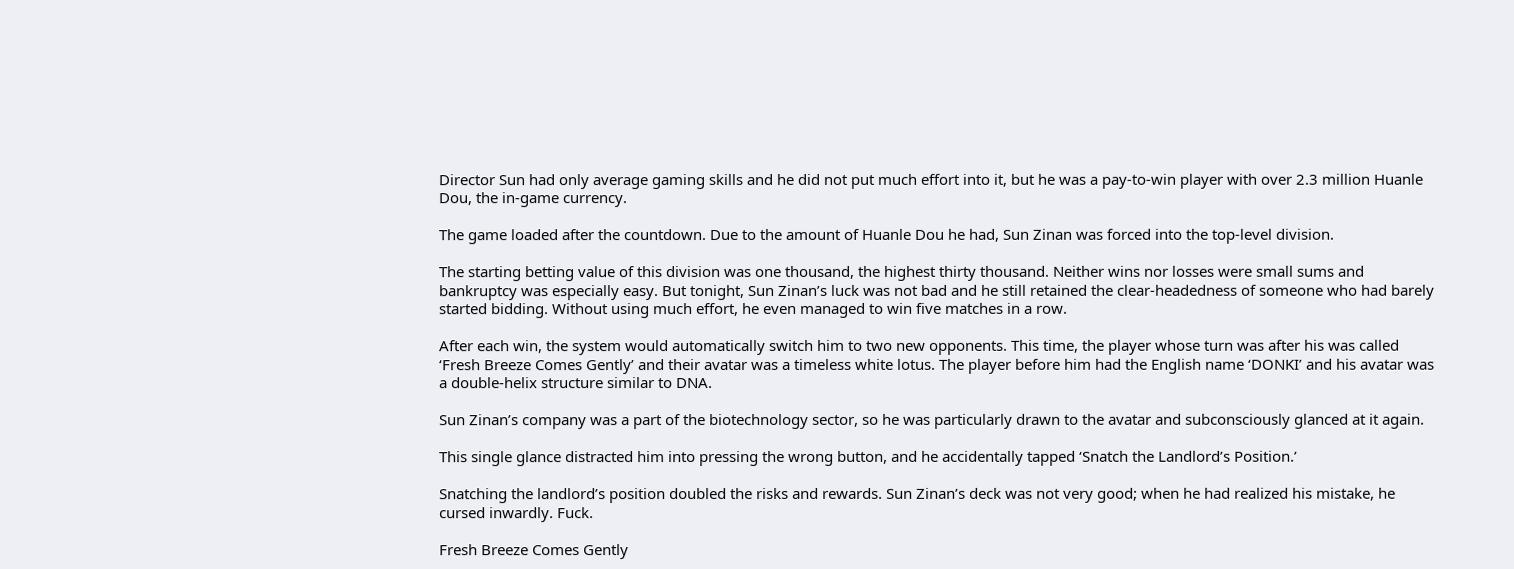Director Sun had only average gaming skills and he did not put much effort into it, but he was a pay-to-win player with over 2.3 million Huanle Dou, the in-game currency.

The game loaded after the countdown. Due to the amount of Huanle Dou he had, Sun Zinan was forced into the top-level division.

The starting betting value of this division was one thousand, the highest thirty thousand. Neither wins nor losses were small sums and bankruptcy was especially easy. But tonight, Sun Zinan’s luck was not bad and he still retained the clear-headedness of someone who had barely started bidding. Without using much effort, he even managed to win five matches in a row.

After each win, the system would automatically switch him to two new opponents. This time, the player whose turn was after his was called ‘Fresh Breeze Comes Gently’ and their avatar was a timeless white lotus. The player before him had the English name ‘DONKI’ and his avatar was a double-helix structure similar to DNA.

Sun Zinan’s company was a part of the biotechnology sector, so he was particularly drawn to the avatar and subconsciously glanced at it again.

This single glance distracted him into pressing the wrong button, and he accidentally tapped ‘Snatch the Landlord’s Position.’

Snatching the landlord’s position doubled the risks and rewards. Sun Zinan’s deck was not very good; when he had realized his mistake, he cursed inwardly. Fuck.

Fresh Breeze Comes Gently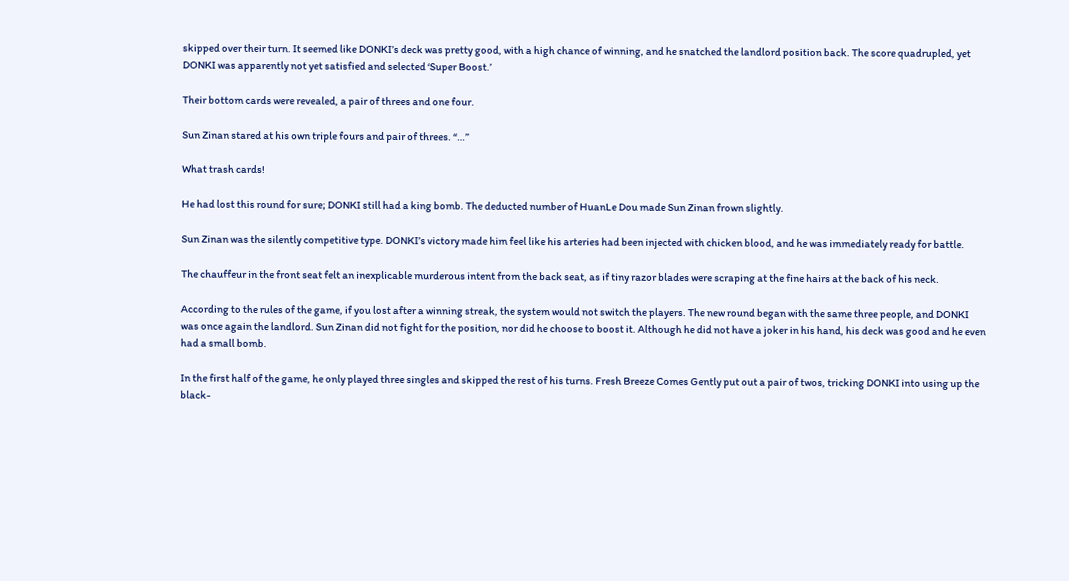skipped over their turn. It seemed like DONKI’s deck was pretty good, with a high chance of winning, and he snatched the landlord position back. The score quadrupled, yet DONKI was apparently not yet satisfied and selected ‘Super Boost.’

Their bottom cards were revealed, a pair of threes and one four.

Sun Zinan stared at his own triple fours and pair of threes. “…”

What trash cards!

He had lost this round for sure; DONKI still had a king bomb. The deducted number of HuanLe Dou made Sun Zinan frown slightly.

Sun Zinan was the silently competitive type. DONKI’s victory made him feel like his arteries had been injected with chicken blood, and he was immediately ready for battle.

The chauffeur in the front seat felt an inexplicable murderous intent from the back seat, as if tiny razor blades were scraping at the fine hairs at the back of his neck.

According to the rules of the game, if you lost after a winning streak, the system would not switch the players. The new round began with the same three people, and DONKI was once again the landlord. Sun Zinan did not fight for the position, nor did he choose to boost it. Although he did not have a joker in his hand, his deck was good and he even had a small bomb.

In the first half of the game, he only played three singles and skipped the rest of his turns. Fresh Breeze Comes Gently put out a pair of twos, tricking DONKI into using up the black-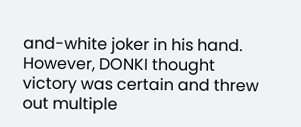and-white joker in his hand. However, DONKI thought victory was certain and threw out multiple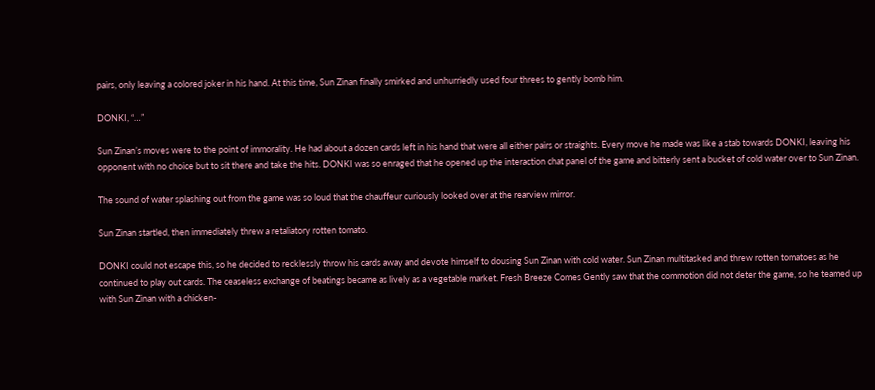pairs, only leaving a colored joker in his hand. At this time, Sun Zinan finally smirked and unhurriedly used four threes to gently bomb him.

DONKI, “…”

Sun Zinan’s moves were to the point of immorality. He had about a dozen cards left in his hand that were all either pairs or straights. Every move he made was like a stab towards DONKI, leaving his opponent with no choice but to sit there and take the hits. DONKI was so enraged that he opened up the interaction chat panel of the game and bitterly sent a bucket of cold water over to Sun Zinan.

The sound of water splashing out from the game was so loud that the chauffeur curiously looked over at the rearview mirror.

Sun Zinan startled, then immediately threw a retaliatory rotten tomato.

DONKI could not escape this, so he decided to recklessly throw his cards away and devote himself to dousing Sun Zinan with cold water. Sun Zinan multitasked and threw rotten tomatoes as he continued to play out cards. The ceaseless exchange of beatings became as lively as a vegetable market. Fresh Breeze Comes Gently saw that the commotion did not deter the game, so he teamed up with Sun Zinan with a chicken-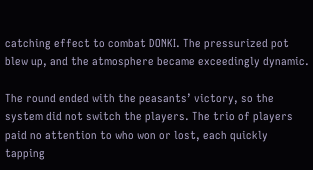catching effect to combat DONKI. The pressurized pot blew up, and the atmosphere became exceedingly dynamic.

The round ended with the peasants’ victory, so the system did not switch the players. The trio of players paid no attention to who won or lost, each quickly tapping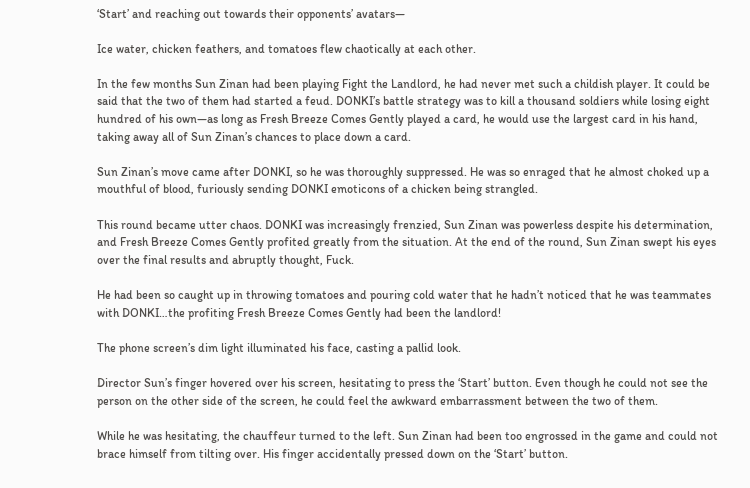‘Start’ and reaching out towards their opponents’ avatars—

Ice water, chicken feathers, and tomatoes flew chaotically at each other.

In the few months Sun Zinan had been playing Fight the Landlord, he had never met such a childish player. It could be said that the two of them had started a feud. DONKI’s battle strategy was to kill a thousand soldiers while losing eight hundred of his own—as long as Fresh Breeze Comes Gently played a card, he would use the largest card in his hand, taking away all of Sun Zinan’s chances to place down a card.

Sun Zinan’s move came after DONKI, so he was thoroughly suppressed. He was so enraged that he almost choked up a mouthful of blood, furiously sending DONKI emoticons of a chicken being strangled.

This round became utter chaos. DONKI was increasingly frenzied, Sun Zinan was powerless despite his determination, and Fresh Breeze Comes Gently profited greatly from the situation. At the end of the round, Sun Zinan swept his eyes over the final results and abruptly thought, Fuck.

He had been so caught up in throwing tomatoes and pouring cold water that he hadn’t noticed that he was teammates with DONKI…the profiting Fresh Breeze Comes Gently had been the landlord!

The phone screen’s dim light illuminated his face, casting a pallid look.

Director Sun’s finger hovered over his screen, hesitating to press the ‘Start’ button. Even though he could not see the person on the other side of the screen, he could feel the awkward embarrassment between the two of them.

While he was hesitating, the chauffeur turned to the left. Sun Zinan had been too engrossed in the game and could not brace himself from tilting over. His finger accidentally pressed down on the ‘Start’ button.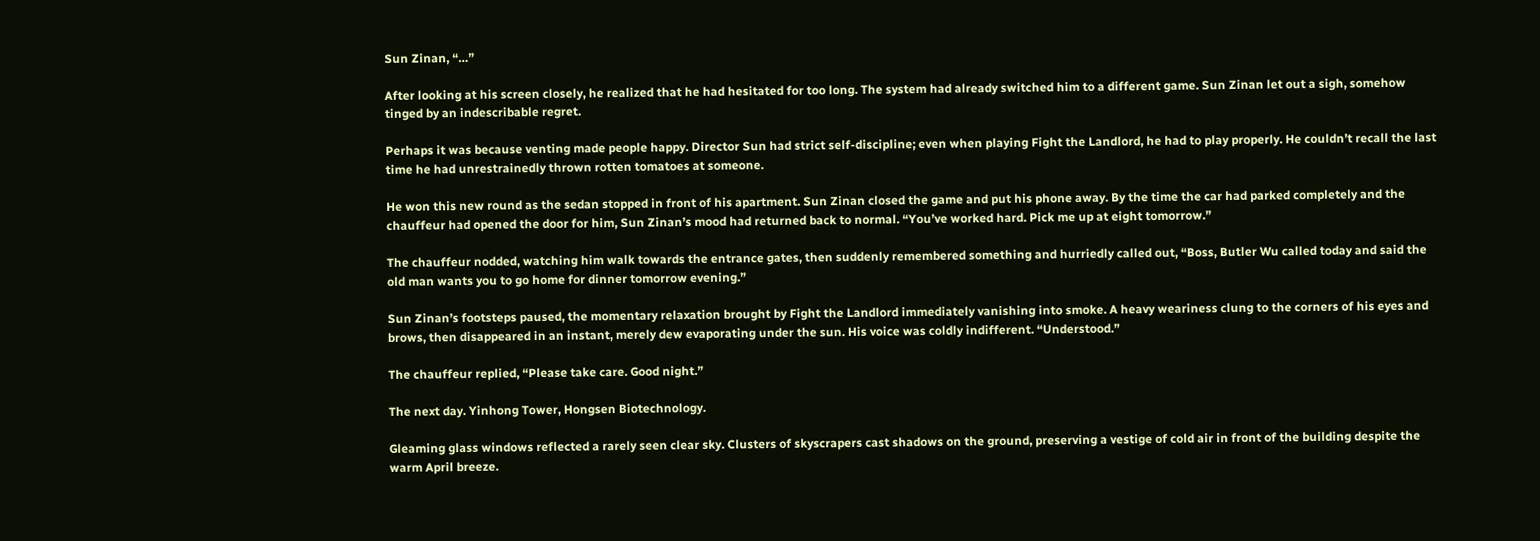Sun Zinan, “…”

After looking at his screen closely, he realized that he had hesitated for too long. The system had already switched him to a different game. Sun Zinan let out a sigh, somehow tinged by an indescribable regret.

Perhaps it was because venting made people happy. Director Sun had strict self-discipline; even when playing Fight the Landlord, he had to play properly. He couldn’t recall the last time he had unrestrainedly thrown rotten tomatoes at someone.

He won this new round as the sedan stopped in front of his apartment. Sun Zinan closed the game and put his phone away. By the time the car had parked completely and the chauffeur had opened the door for him, Sun Zinan’s mood had returned back to normal. “You’ve worked hard. Pick me up at eight tomorrow.”

The chauffeur nodded, watching him walk towards the entrance gates, then suddenly remembered something and hurriedly called out, “Boss, Butler Wu called today and said the old man wants you to go home for dinner tomorrow evening.”

Sun Zinan’s footsteps paused, the momentary relaxation brought by Fight the Landlord immediately vanishing into smoke. A heavy weariness clung to the corners of his eyes and brows, then disappeared in an instant, merely dew evaporating under the sun. His voice was coldly indifferent. “Understood.”

The chauffeur replied, “Please take care. Good night.”

The next day. Yinhong Tower, Hongsen Biotechnology.

Gleaming glass windows reflected a rarely seen clear sky. Clusters of skyscrapers cast shadows on the ground, preserving a vestige of cold air in front of the building despite the warm April breeze.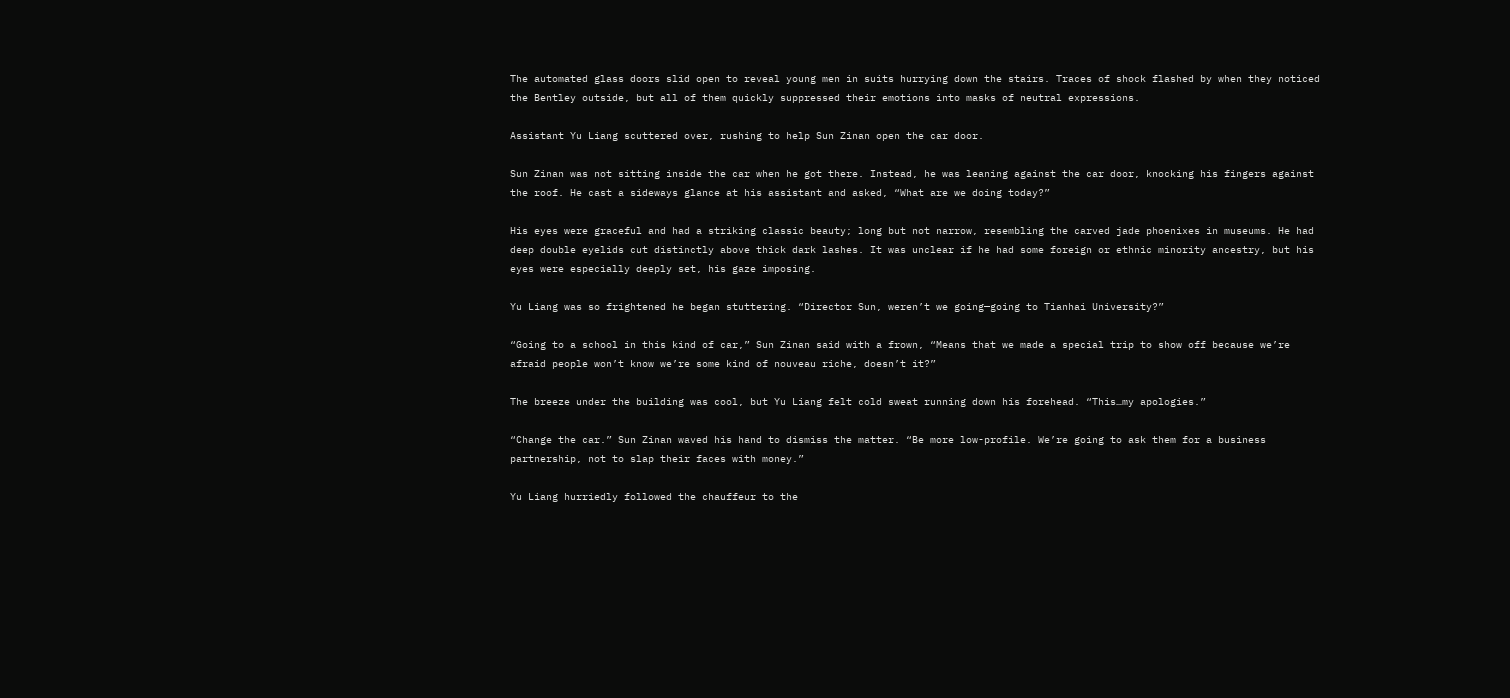The automated glass doors slid open to reveal young men in suits hurrying down the stairs. Traces of shock flashed by when they noticed the Bentley outside, but all of them quickly suppressed their emotions into masks of neutral expressions.

Assistant Yu Liang scuttered over, rushing to help Sun Zinan open the car door.

Sun Zinan was not sitting inside the car when he got there. Instead, he was leaning against the car door, knocking his fingers against the roof. He cast a sideways glance at his assistant and asked, “What are we doing today?”

His eyes were graceful and had a striking classic beauty; long but not narrow, resembling the carved jade phoenixes in museums. He had deep double eyelids cut distinctly above thick dark lashes. It was unclear if he had some foreign or ethnic minority ancestry, but his eyes were especially deeply set, his gaze imposing.

Yu Liang was so frightened he began stuttering. “Director Sun, weren’t we going—going to Tianhai University?”

“Going to a school in this kind of car,” Sun Zinan said with a frown, “Means that we made a special trip to show off because we’re afraid people won’t know we’re some kind of nouveau riche, doesn’t it?”

The breeze under the building was cool, but Yu Liang felt cold sweat running down his forehead. “This…my apologies.”

“Change the car.” Sun Zinan waved his hand to dismiss the matter. “Be more low-profile. We’re going to ask them for a business partnership, not to slap their faces with money.”

Yu Liang hurriedly followed the chauffeur to the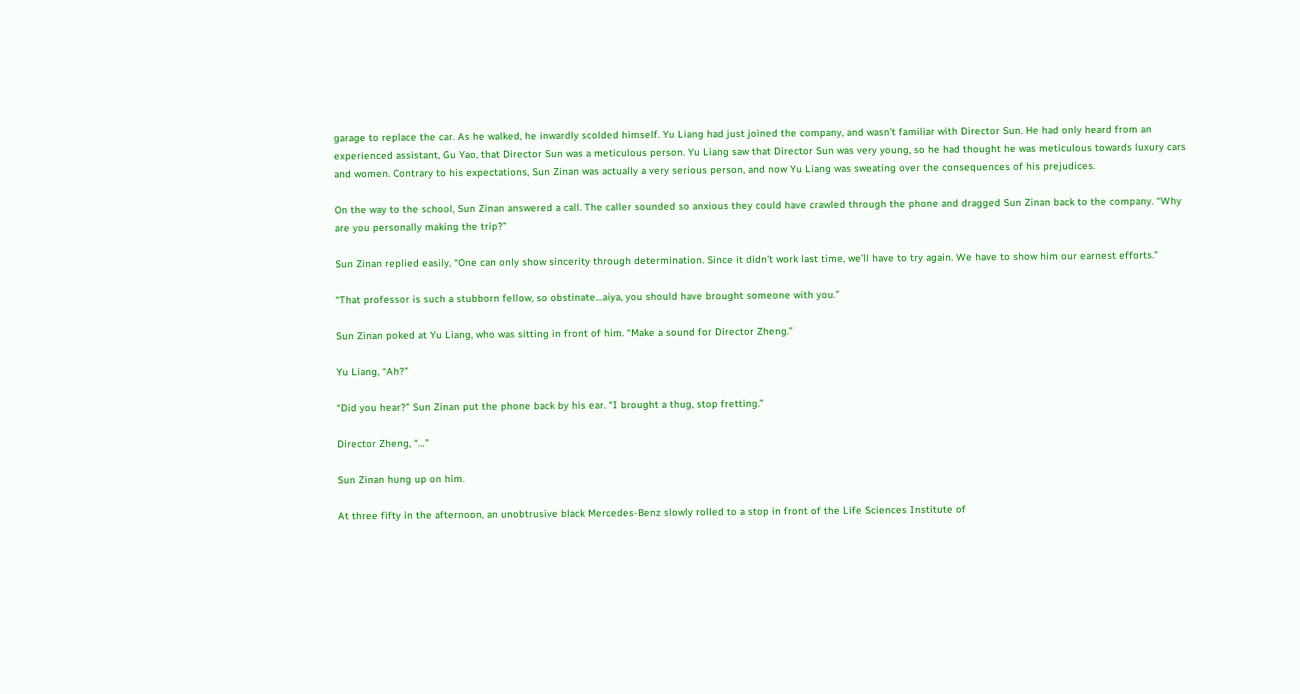garage to replace the car. As he walked, he inwardly scolded himself. Yu Liang had just joined the company, and wasn’t familiar with Director Sun. He had only heard from an experienced assistant, Gu Yao, that Director Sun was a meticulous person. Yu Liang saw that Director Sun was very young, so he had thought he was meticulous towards luxury cars and women. Contrary to his expectations, Sun Zinan was actually a very serious person, and now Yu Liang was sweating over the consequences of his prejudices.

On the way to the school, Sun Zinan answered a call. The caller sounded so anxious they could have crawled through the phone and dragged Sun Zinan back to the company. “Why are you personally making the trip?”

Sun Zinan replied easily, “One can only show sincerity through determination. Since it didn’t work last time, we’ll have to try again. We have to show him our earnest efforts.”

“That professor is such a stubborn fellow, so obstinate…aiya, you should have brought someone with you.”

Sun Zinan poked at Yu Liang, who was sitting in front of him. “Make a sound for Director Zheng.”

Yu Liang, “Ah?”

“Did you hear?” Sun Zinan put the phone back by his ear. “I brought a thug, stop fretting.”

Director Zheng, “…”

Sun Zinan hung up on him.

At three fifty in the afternoon, an unobtrusive black Mercedes-Benz slowly rolled to a stop in front of the Life Sciences Institute of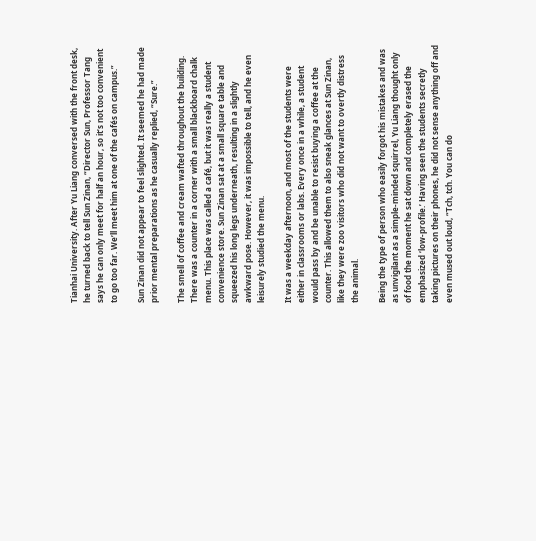Tianhai University. After Yu Liang conversed with the front desk, he turned back to tell Sun Zinan, “Director Sun, Professor Tang says he can only meet for half an hour, so it’s not too convenient to go too far. We’ll meet him at one of the cafés on campus.”

Sun Zinan did not appear to feel slighted. It seemed he had made prior mental preparations as he casually replied, “Sure.”

The smell of coffee and cream wafted throughout the building. There was a counter in a corner with a small blackboard chalk menu. This place was called a café, but it was really a student convenience store. Sun Zinan sat at a small square table and squeezed his long legs underneath, resulting in a slightly awkward pose. However, it was impossible to tell, and he even leisurely studied the menu.

It was a weekday afternoon, and most of the students were either in classrooms or labs. Every once in a while, a student would pass by and be unable to resist buying a coffee at the counter. This allowed them to also sneak glances at Sun Zinan, like they were zoo visitors who did not want to overtly distress the animal.

Being the type of person who easily forgot his mistakes and was as unvigilant as a simple-minded squirrel, Yu Liang thought only of food the moment he sat down and completely erased the emphasized ‘low-profile.’ Having seen the students secretly taking pictures on their phones, he did not sense anything off and even mused out loud, “Tch, tch. You can do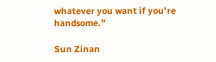whatever you want if you’re handsome.”

Sun Zinan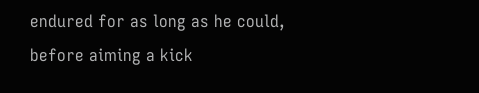endured for as long as he could, before aiming a kick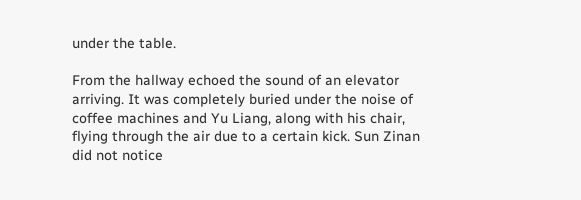under the table.

From the hallway echoed the sound of an elevator arriving. It was completely buried under the noise of coffee machines and Yu Liang, along with his chair, flying through the air due to a certain kick. Sun Zinan did not notice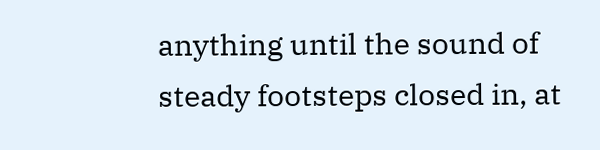anything until the sound of steady footsteps closed in, at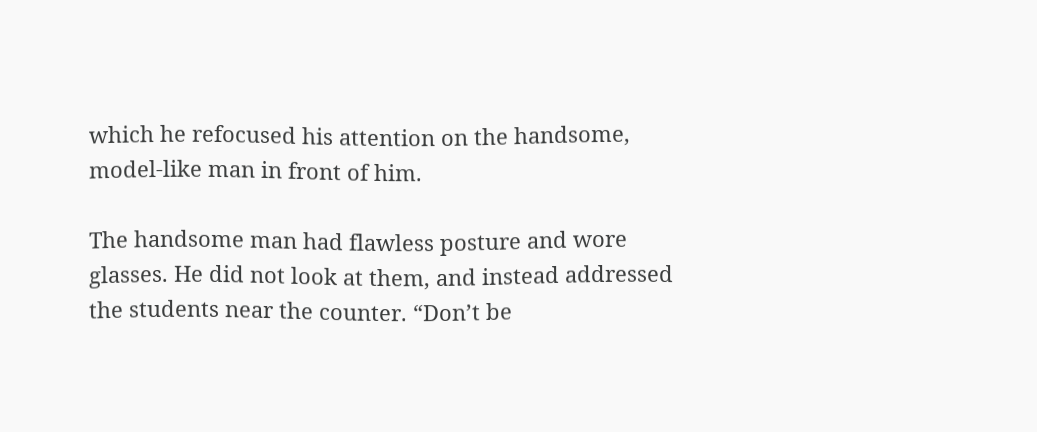which he refocused his attention on the handsome, model-like man in front of him.

The handsome man had flawless posture and wore glasses. He did not look at them, and instead addressed the students near the counter. “Don’t be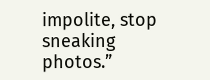impolite, stop sneaking photos.”